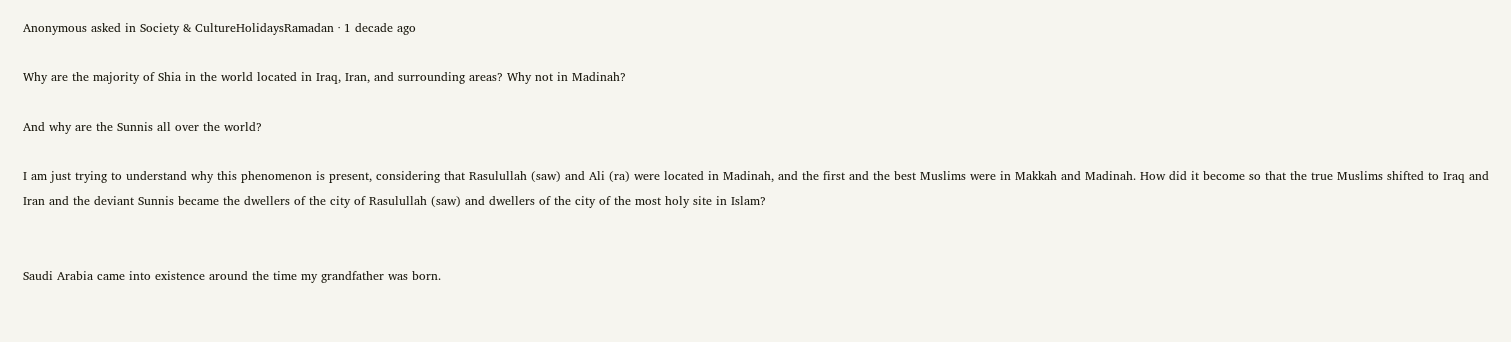Anonymous asked in Society & CultureHolidaysRamadan · 1 decade ago

Why are the majority of Shia in the world located in Iraq, Iran, and surrounding areas? Why not in Madinah?

And why are the Sunnis all over the world?

I am just trying to understand why this phenomenon is present, considering that Rasulullah (saw) and Ali (ra) were located in Madinah, and the first and the best Muslims were in Makkah and Madinah. How did it become so that the true Muslims shifted to Iraq and Iran and the deviant Sunnis became the dwellers of the city of Rasulullah (saw) and dwellers of the city of the most holy site in Islam?


Saudi Arabia came into existence around the time my grandfather was born.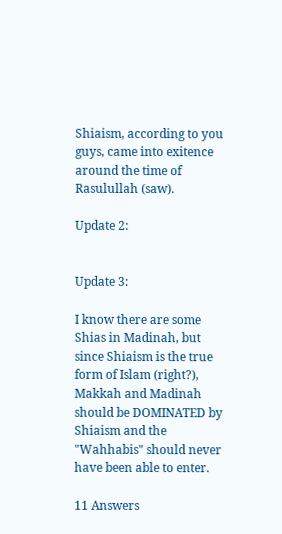Shiaism, according to you guys, came into exitence around the time of Rasulullah (saw).

Update 2:


Update 3:

I know there are some Shias in Madinah, but since Shiaism is the true form of Islam (right?), Makkah and Madinah should be DOMINATED by Shiaism and the "Wahhabis" should never have been able to enter.

11 Answers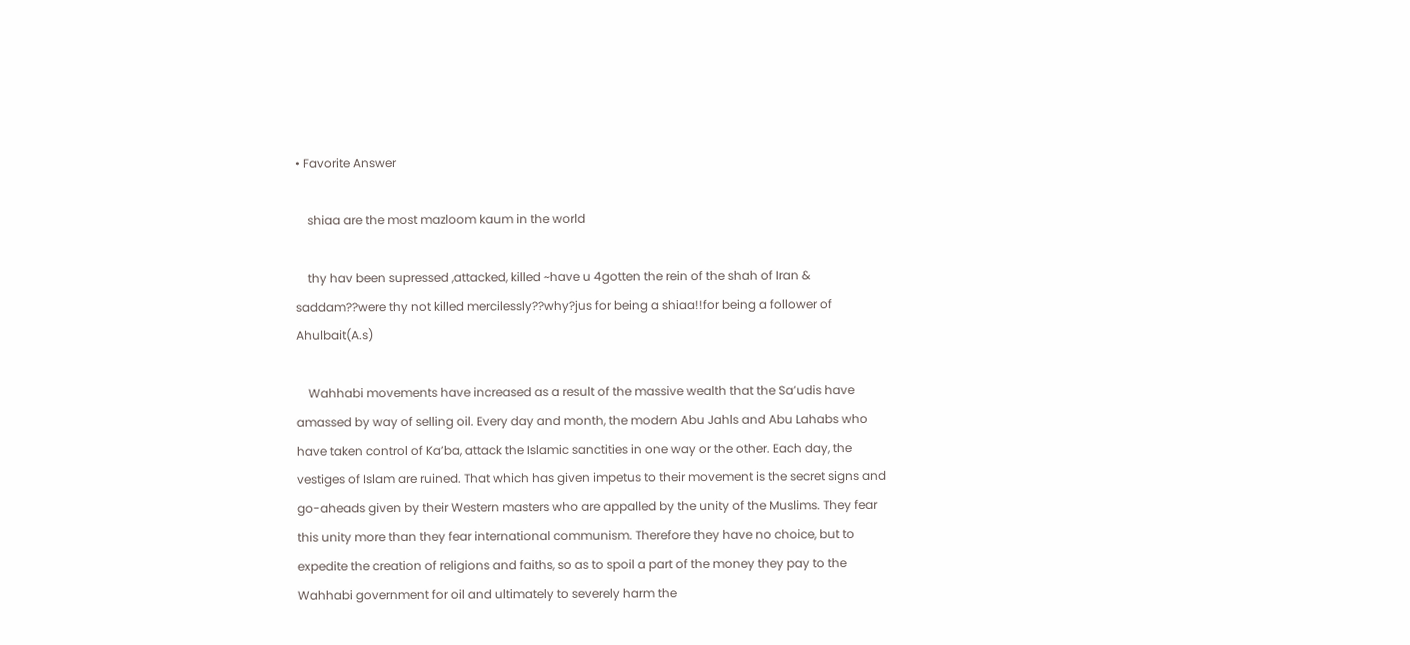• Favorite Answer

    shiaa are the most mazloom kaum in the world

    thy hav been supressed ,attacked, killed ~have u 4gotten the rein of the shah of Iran & saddam??were thy not killed mercilessly??why?jus for being a shiaa!!for being a follower of Ahulbait(A.s)

    Wahhabi movements have increased as a result of the massive wealth that the Sa’udis have amassed by way of selling oil. Every day and month, the modern Abu Jahls and Abu Lahabs who have taken control of Ka’ba, attack the Islamic sanctities in one way or the other. Each day, the vestiges of Islam are ruined. That which has given impetus to their movement is the secret signs and go-aheads given by their Western masters who are appalled by the unity of the Muslims. They fear this unity more than they fear international communism. Therefore they have no choice, but to expedite the creation of religions and faiths, so as to spoil a part of the money they pay to the Wahhabi government for oil and ultimately to severely harm the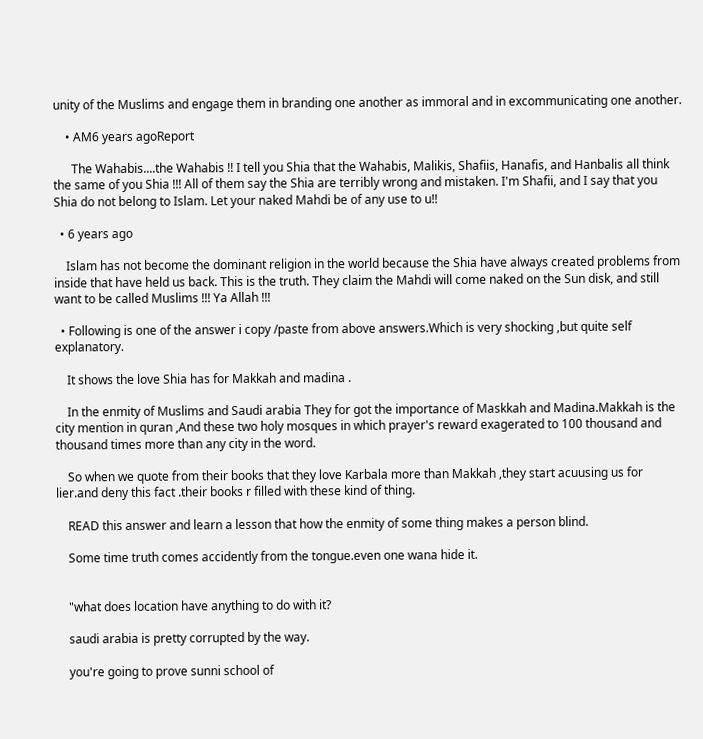unity of the Muslims and engage them in branding one another as immoral and in excommunicating one another.

    • AM6 years agoReport

      The Wahabis....the Wahabis !! I tell you Shia that the Wahabis, Malikis, Shafiis, Hanafis, and Hanbalis all think the same of you Shia !!! All of them say the Shia are terribly wrong and mistaken. I'm Shafii, and I say that you Shia do not belong to Islam. Let your naked Mahdi be of any use to u!!

  • 6 years ago

    Islam has not become the dominant religion in the world because the Shia have always created problems from inside that have held us back. This is the truth. They claim the Mahdi will come naked on the Sun disk, and still want to be called Muslims !!! Ya Allah !!!

  • Following is one of the answer i copy /paste from above answers.Which is very shocking ,but quite self explanatory.

    It shows the love Shia has for Makkah and madina .

    In the enmity of Muslims and Saudi arabia They for got the importance of Maskkah and Madina.Makkah is the city mention in quran ,And these two holy mosques in which prayer's reward exagerated to 100 thousand and thousand times more than any city in the word.

    So when we quote from their books that they love Karbala more than Makkah ,they start acuusing us for lier.and deny this fact .their books r filled with these kind of thing.

    READ this answer and learn a lesson that how the enmity of some thing makes a person blind.

    Some time truth comes accidently from the tongue.even one wana hide it.


    "what does location have anything to do with it?

    saudi arabia is pretty corrupted by the way.

    you're going to prove sunni school of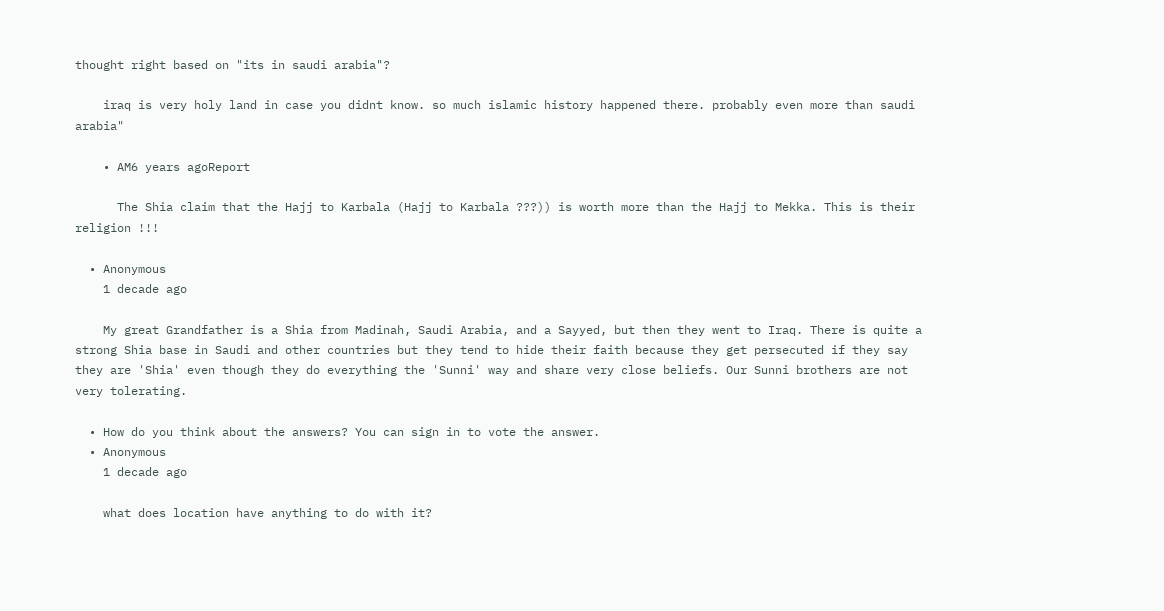thought right based on "its in saudi arabia"?

    iraq is very holy land in case you didnt know. so much islamic history happened there. probably even more than saudi arabia"

    • AM6 years agoReport

      The Shia claim that the Hajj to Karbala (Hajj to Karbala ???)) is worth more than the Hajj to Mekka. This is their religion !!!

  • Anonymous
    1 decade ago

    My great Grandfather is a Shia from Madinah, Saudi Arabia, and a Sayyed, but then they went to Iraq. There is quite a strong Shia base in Saudi and other countries but they tend to hide their faith because they get persecuted if they say they are 'Shia' even though they do everything the 'Sunni' way and share very close beliefs. Our Sunni brothers are not very tolerating.

  • How do you think about the answers? You can sign in to vote the answer.
  • Anonymous
    1 decade ago

    what does location have anything to do with it?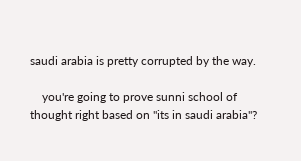saudi arabia is pretty corrupted by the way.

    you're going to prove sunni school of thought right based on "its in saudi arabia"?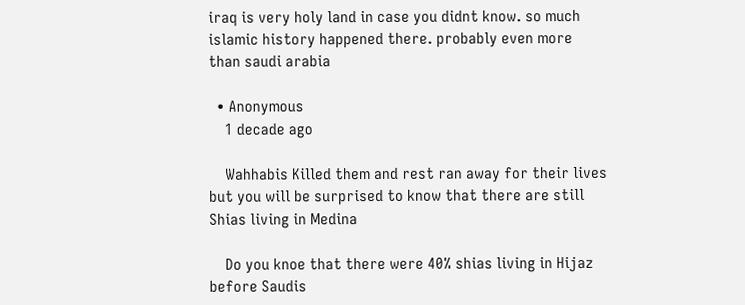iraq is very holy land in case you didnt know. so much islamic history happened there. probably even more than saudi arabia

  • Anonymous
    1 decade ago

    Wahhabis Killed them and rest ran away for their lives but you will be surprised to know that there are still Shias living in Medina

    Do you knoe that there were 40% shias living in Hijaz before Saudis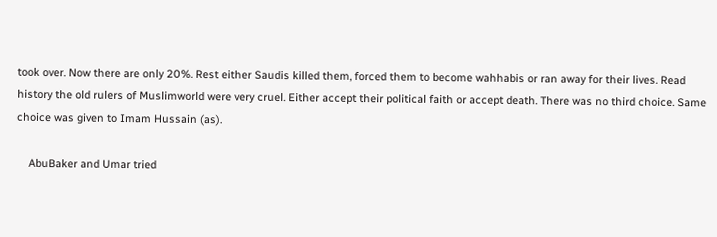took over. Now there are only 20%. Rest either Saudis killed them, forced them to become wahhabis or ran away for their lives. Read history the old rulers of Muslimworld were very cruel. Either accept their political faith or accept death. There was no third choice. Same choice was given to Imam Hussain (as).

    AbuBaker and Umar tried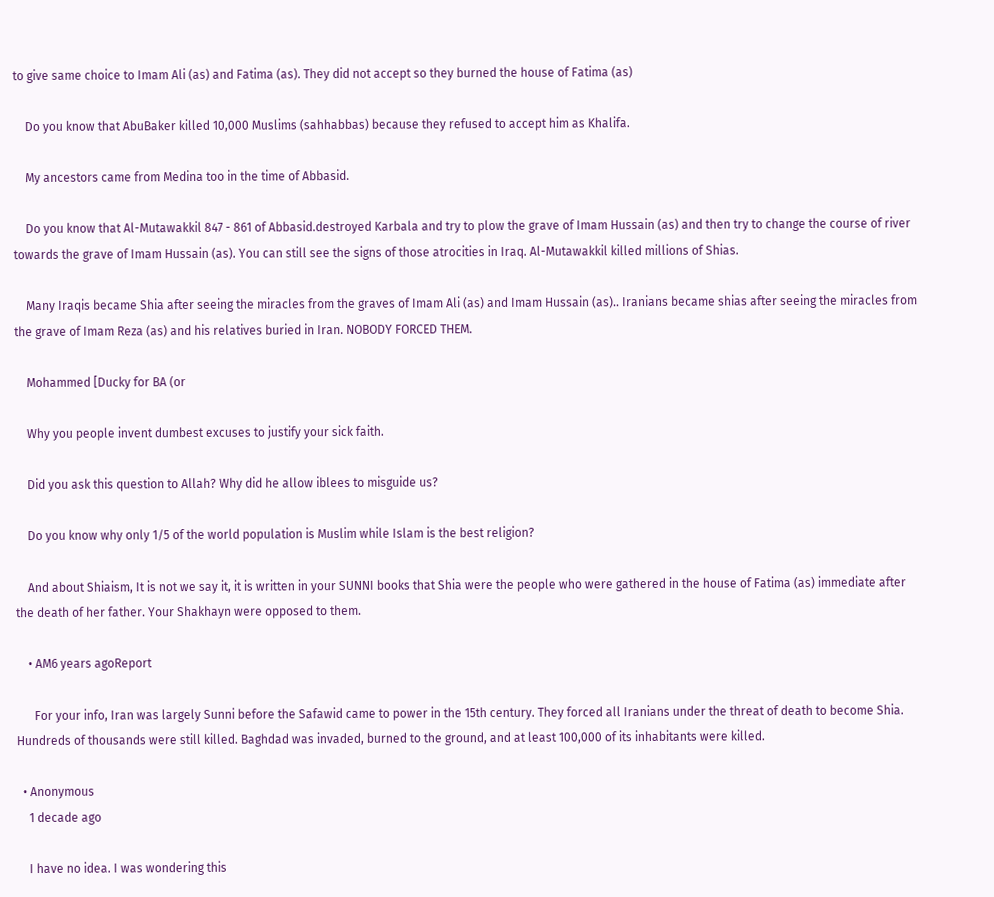to give same choice to Imam Ali (as) and Fatima (as). They did not accept so they burned the house of Fatima (as)

    Do you know that AbuBaker killed 10,000 Muslims (sahhabbas) because they refused to accept him as Khalifa.

    My ancestors came from Medina too in the time of Abbasid.

    Do you know that Al-Mutawakkil 847 - 861 of Abbasid.destroyed Karbala and try to plow the grave of Imam Hussain (as) and then try to change the course of river towards the grave of Imam Hussain (as). You can still see the signs of those atrocities in Iraq. Al-Mutawakkil killed millions of Shias.

    Many Iraqis became Shia after seeing the miracles from the graves of Imam Ali (as) and Imam Hussain (as).. Iranians became shias after seeing the miracles from the grave of Imam Reza (as) and his relatives buried in Iran. NOBODY FORCED THEM.

    Mohammed [Ducky for BA (or

    Why you people invent dumbest excuses to justify your sick faith.

    Did you ask this question to Allah? Why did he allow iblees to misguide us?

    Do you know why only 1/5 of the world population is Muslim while Islam is the best religion?

    And about Shiaism, It is not we say it, it is written in your SUNNI books that Shia were the people who were gathered in the house of Fatima (as) immediate after the death of her father. Your Shakhayn were opposed to them.

    • AM6 years agoReport

      For your info, Iran was largely Sunni before the Safawid came to power in the 15th century. They forced all Iranians under the threat of death to become Shia. Hundreds of thousands were still killed. Baghdad was invaded, burned to the ground, and at least 100,000 of its inhabitants were killed.

  • Anonymous
    1 decade ago

    I have no idea. I was wondering this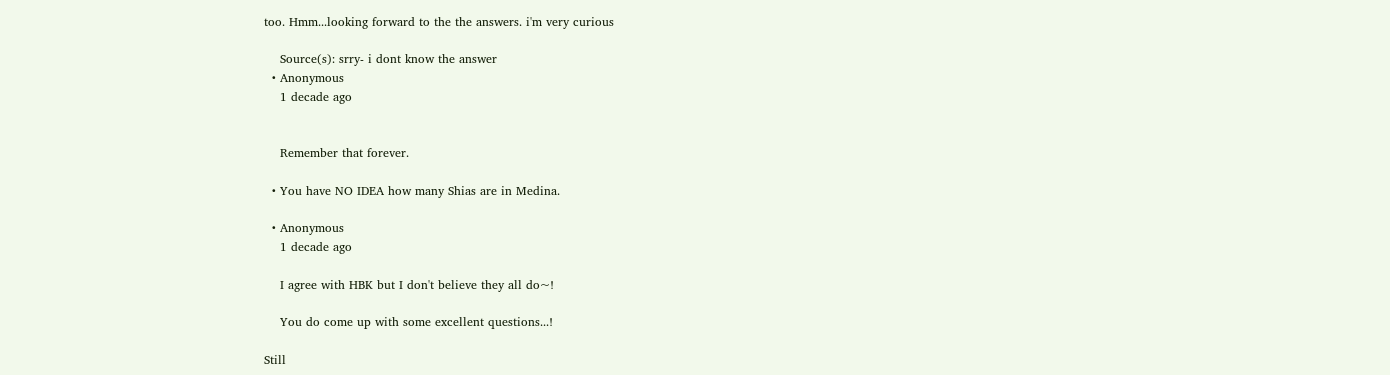too. Hmm...looking forward to the the answers. i'm very curious

    Source(s): srry- i dont know the answer
  • Anonymous
    1 decade ago


    Remember that forever.

  • You have NO IDEA how many Shias are in Medina.

  • Anonymous
    1 decade ago

    I agree with HBK but I don't believe they all do~!

    You do come up with some excellent questions...!

Still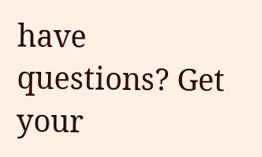have questions? Get your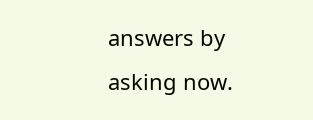answers by asking now.